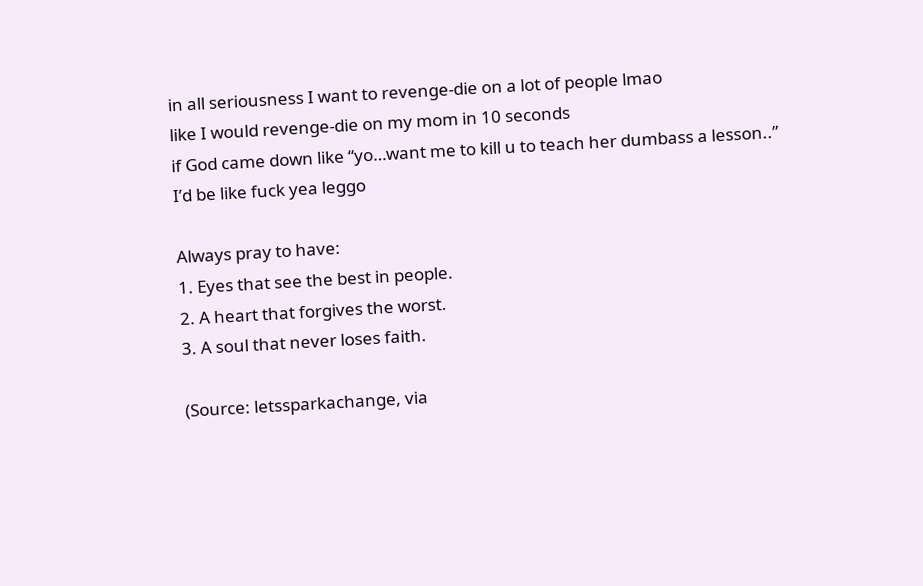in all seriousness I want to revenge-die on a lot of people lmao
like I would revenge-die on my mom in 10 seconds
if God came down like “yo…want me to kill u to teach her dumbass a lesson..”
I’d be like fuck yea leggo

Always pray to have:
1. Eyes that see the best in people.
2. A heart that forgives the worst.
3. A soul that never loses faith.

(Source: letssparkachange, via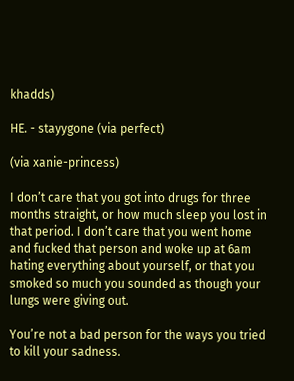khadds)

HE. - stayygone (via perfect)

(via xanie-princess)

I don’t care that you got into drugs for three months straight, or how much sleep you lost in that period. I don’t care that you went home and fucked that person and woke up at 6am hating everything about yourself, or that you smoked so much you sounded as though your lungs were giving out.

You’re not a bad person for the ways you tried to kill your sadness.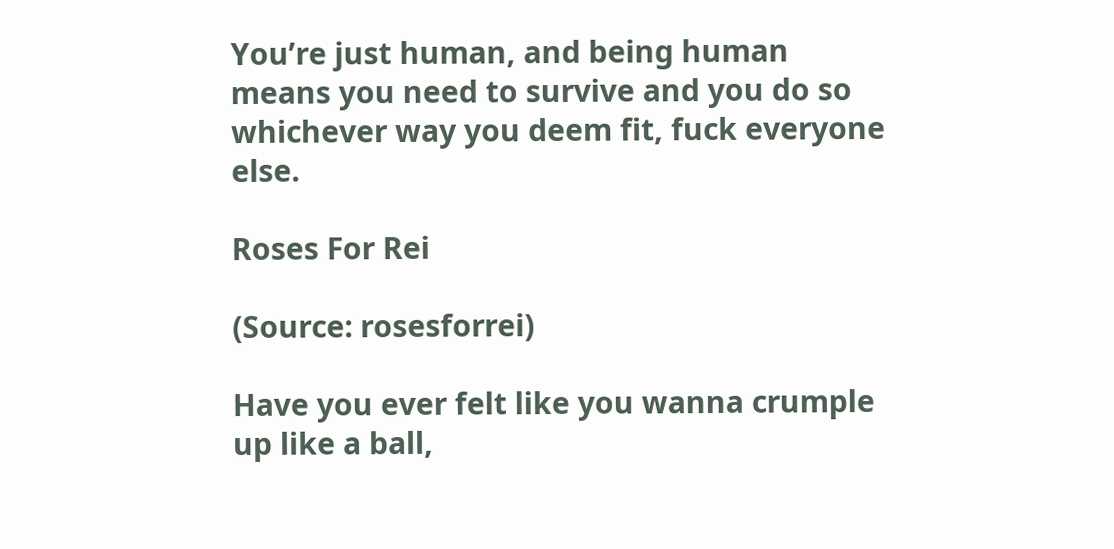You’re just human, and being human means you need to survive and you do so whichever way you deem fit, fuck everyone else.

Roses For Rei

(Source: rosesforrei)

Have you ever felt like you wanna crumple up like a ball,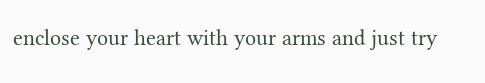enclose your heart with your arms and just try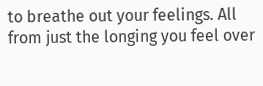to breathe out your feelings. All from just the longing you feel over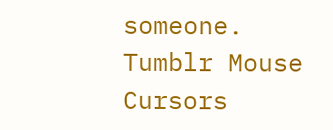someone.
Tumblr Mouse Cursors